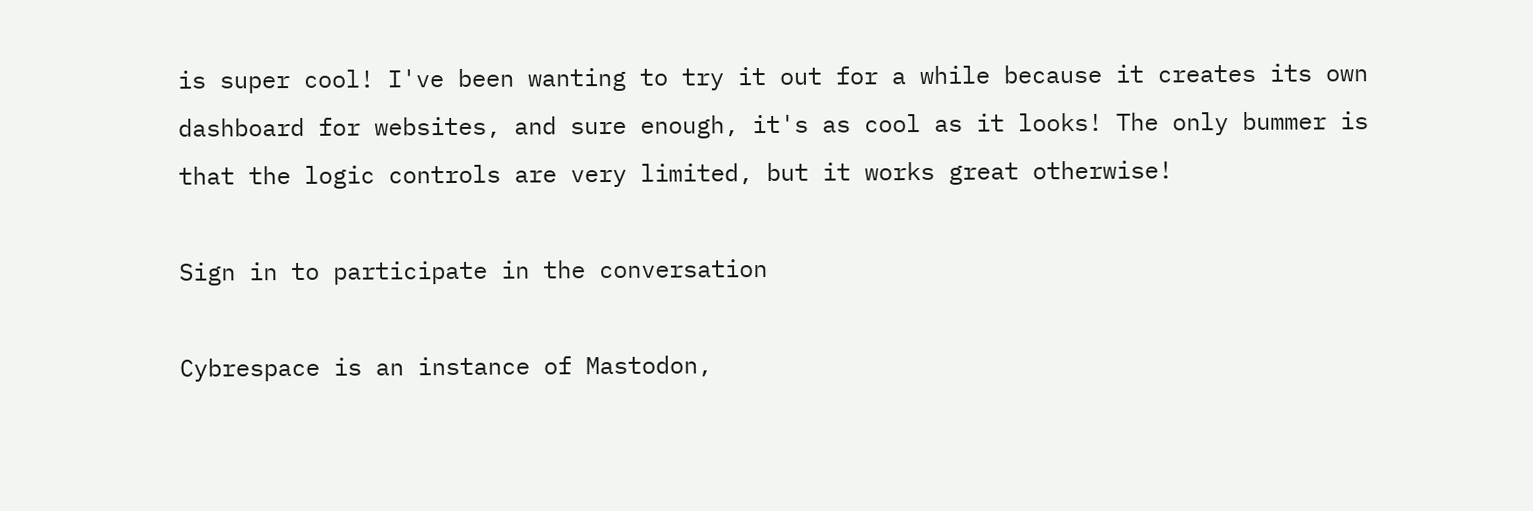is super cool! I've been wanting to try it out for a while because it creates its own dashboard for websites, and sure enough, it's as cool as it looks! The only bummer is that the logic controls are very limited, but it works great otherwise!

Sign in to participate in the conversation

Cybrespace is an instance of Mastodon,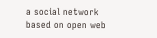a social network based on open web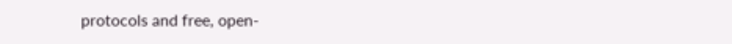protocols and free, open-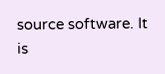source software. It is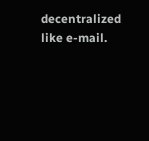decentralized like e-mail.